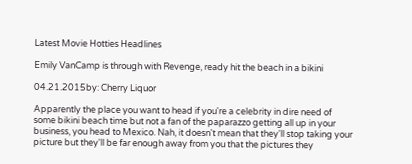Latest Movie Hotties Headlines

Emily VanCamp is through with Revenge, ready hit the beach in a bikini

04.21.2015by: Cherry Liquor

Apparently the place you want to head if you're a celebrity in dire need of some bikini beach time but not a fan of the paparazzo getting all up in your business, you head to Mexico. Nah, it doesn't mean that they'll stop taking your picture but they'll be far enough away from you that the pictures they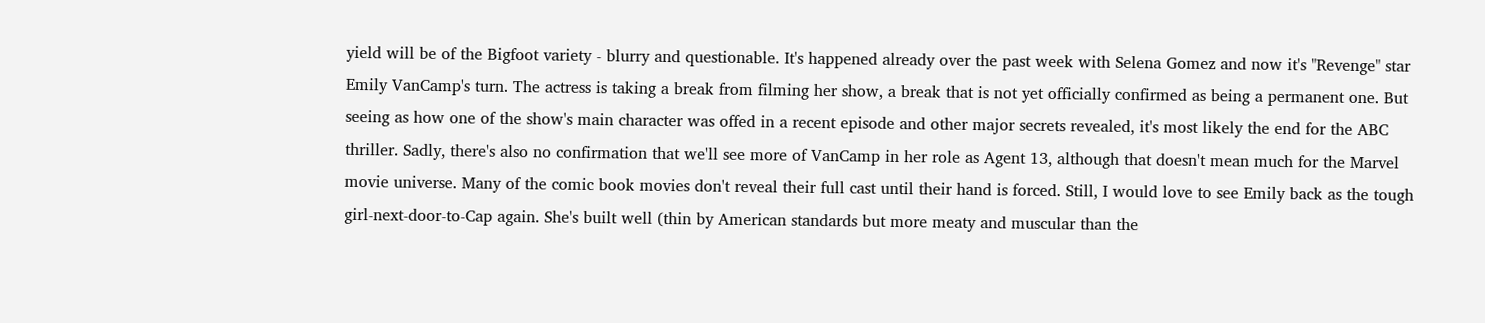yield will be of the Bigfoot variety - blurry and questionable. It's happened already over the past week with Selena Gomez and now it's "Revenge" star Emily VanCamp's turn. The actress is taking a break from filming her show, a break that is not yet officially confirmed as being a permanent one. But seeing as how one of the show's main character was offed in a recent episode and other major secrets revealed, it's most likely the end for the ABC thriller. Sadly, there's also no confirmation that we'll see more of VanCamp in her role as Agent 13, although that doesn't mean much for the Marvel movie universe. Many of the comic book movies don't reveal their full cast until their hand is forced. Still, I would love to see Emily back as the tough girl-next-door-to-Cap again. She's built well (thin by American standards but more meaty and muscular than the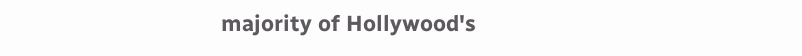majority of Hollywood's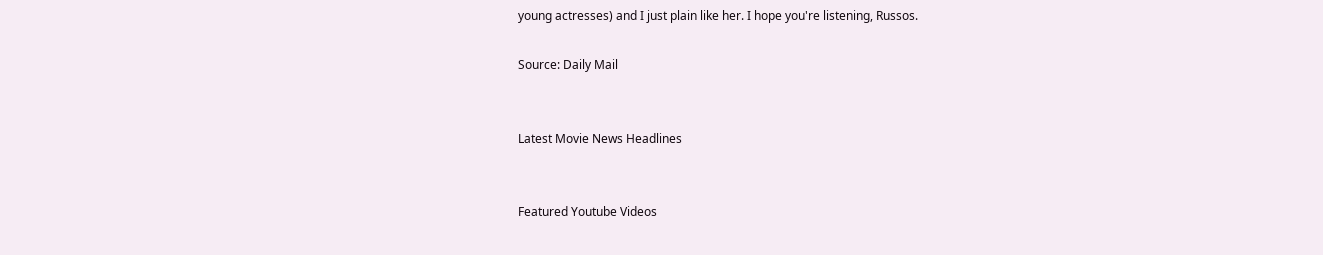young actresses) and I just plain like her. I hope you're listening, Russos.

Source: Daily Mail


Latest Movie News Headlines


Featured Youtube Videos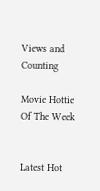Views and Counting

Movie Hottie Of The Week


Latest Hot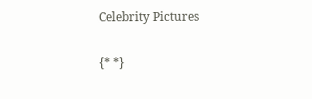Celebrity Pictures

{* *}